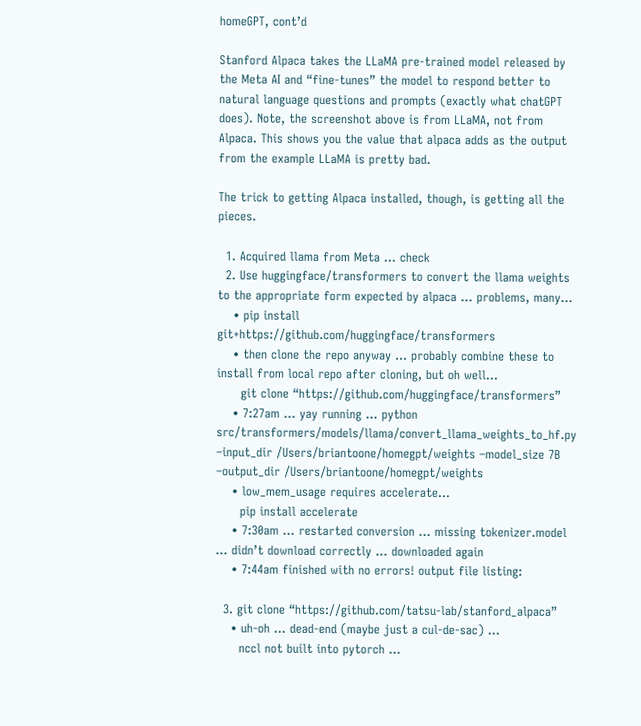homeGPT, cont’d

Stanford Alpaca takes the LLaMA pre-trained model released by the Meta AI and “fine-tunes” the model to respond better to natural language questions and prompts (exactly what chatGPT does). Note, the screenshot above is from LLaMA, not from Alpaca. This shows you the value that alpaca adds as the output from the example LLaMA is pretty bad.

The trick to getting Alpaca installed, though, is getting all the pieces.

  1. Acquired llama from Meta … check
  2. Use huggingface/transformers to convert the llama weights to the appropriate form expected by alpaca … problems, many…
    • pip install git+https://github.com/huggingface/transformers
    • then clone the repo anyway … probably combine these to install from local repo after cloning, but oh well…
      git clone “https://github.com/huggingface/transformers”
    • 7:27am … yay running … python src/transformers/models/llama/convert_llama_weights_to_hf.py –input_dir /Users/briantoone/homegpt/weights –model_size 7B –output_dir /Users/briantoone/homegpt/weights
    • low_mem_usage requires accelerate…
      pip install accelerate
    • 7:30am … restarted conversion … missing tokenizer.model … didn’t download correctly … downloaded again
    • 7:44am finished with no errors! output file listing:

  3. git clone “https://github.com/tatsu-lab/stanford_alpaca”
    • uh-oh … dead-end (maybe just a cul-de-sac) …
      nccl not built into pytorch …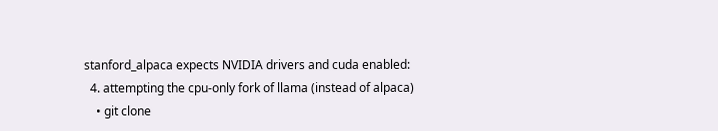stanford_alpaca expects NVIDIA drivers and cuda enabled:
  4. attempting the cpu-only fork of llama (instead of alpaca)
    • git clone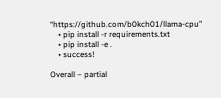“https://github.com/b0kch01/llama-cpu”
    • pip install -r requirements.txt
    • pip install -e .
    • success!

Overall – partial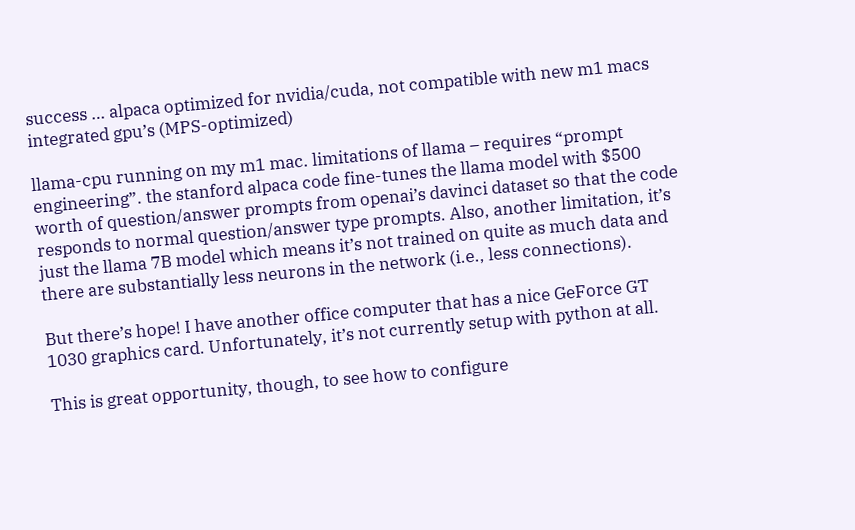success … alpaca optimized for nvidia/cuda, not compatible with new m1 macs integrated gpu’s (MPS-optimized)

llama-cpu running on my m1 mac. limitations of llama – requires “prompt engineering”. the stanford alpaca code fine-tunes the llama model with $500 worth of question/answer prompts from openai’s davinci dataset so that the code responds to normal question/answer type prompts. Also, another limitation, it’s just the llama 7B model which means it’s not trained on quite as much data and there are substantially less neurons in the network (i.e., less connections).

But there’s hope! I have another office computer that has a nice GeForce GT 1030 graphics card. Unfortunately, it’s not currently setup with python at all.

This is great opportunity, though, to see how to configure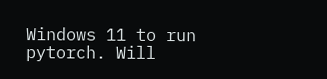Windows 11 to run pytorch. Will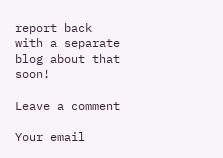report back with a separate blog about that soon!

Leave a comment

Your email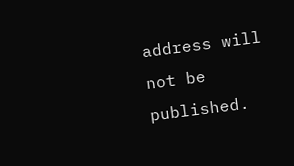address will not be published.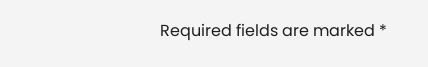Required fields are marked *